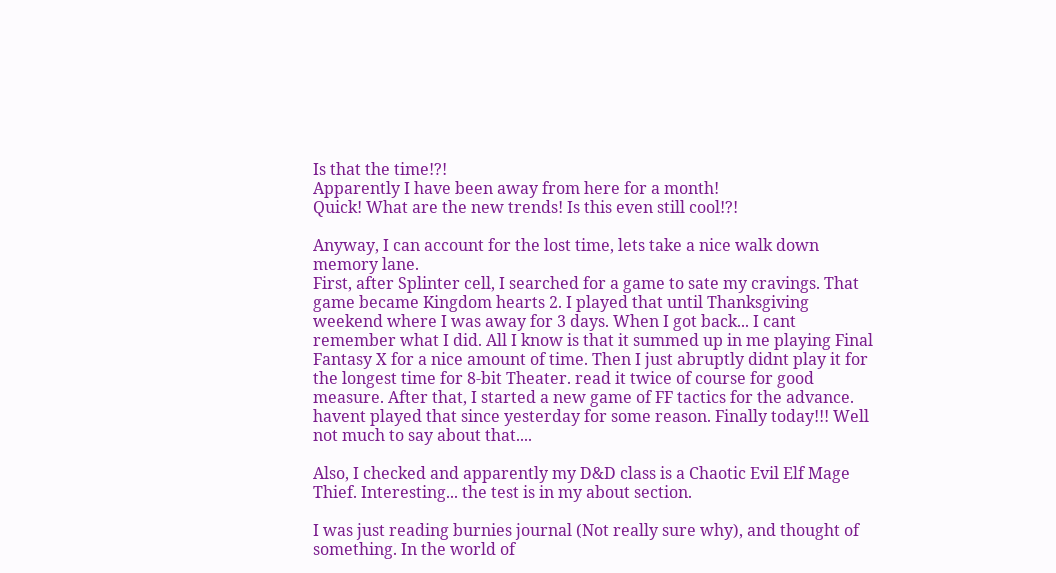Is that the time!?!
Apparently I have been away from here for a month!
Quick! What are the new trends! Is this even still cool!?!

Anyway, I can account for the lost time, lets take a nice walk down memory lane.
First, after Splinter cell, I searched for a game to sate my cravings. That game became Kingdom hearts 2. I played that until Thanksgiving weekend where I was away for 3 days. When I got back... I cant remember what I did. All I know is that it summed up in me playing Final Fantasy X for a nice amount of time. Then I just abruptly didnt play it for the longest time for 8-bit Theater. read it twice of course for good measure. After that, I started a new game of FF tactics for the advance. havent played that since yesterday for some reason. Finally today!!! Well not much to say about that....

Also, I checked and apparently my D&D class is a Chaotic Evil Elf Mage Thief. Interesting... the test is in my about section.

I was just reading burnies journal (Not really sure why), and thought of something. In the world of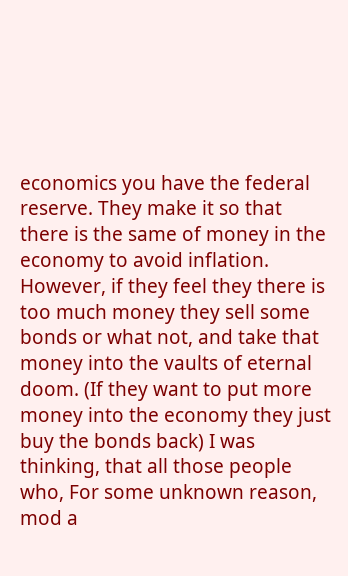economics you have the federal reserve. They make it so that there is the same of money in the economy to avoid inflation. However, if they feel they there is too much money they sell some bonds or what not, and take that money into the vaults of eternal doom. (If they want to put more money into the economy they just buy the bonds back) I was thinking, that all those people who, For some unknown reason, mod a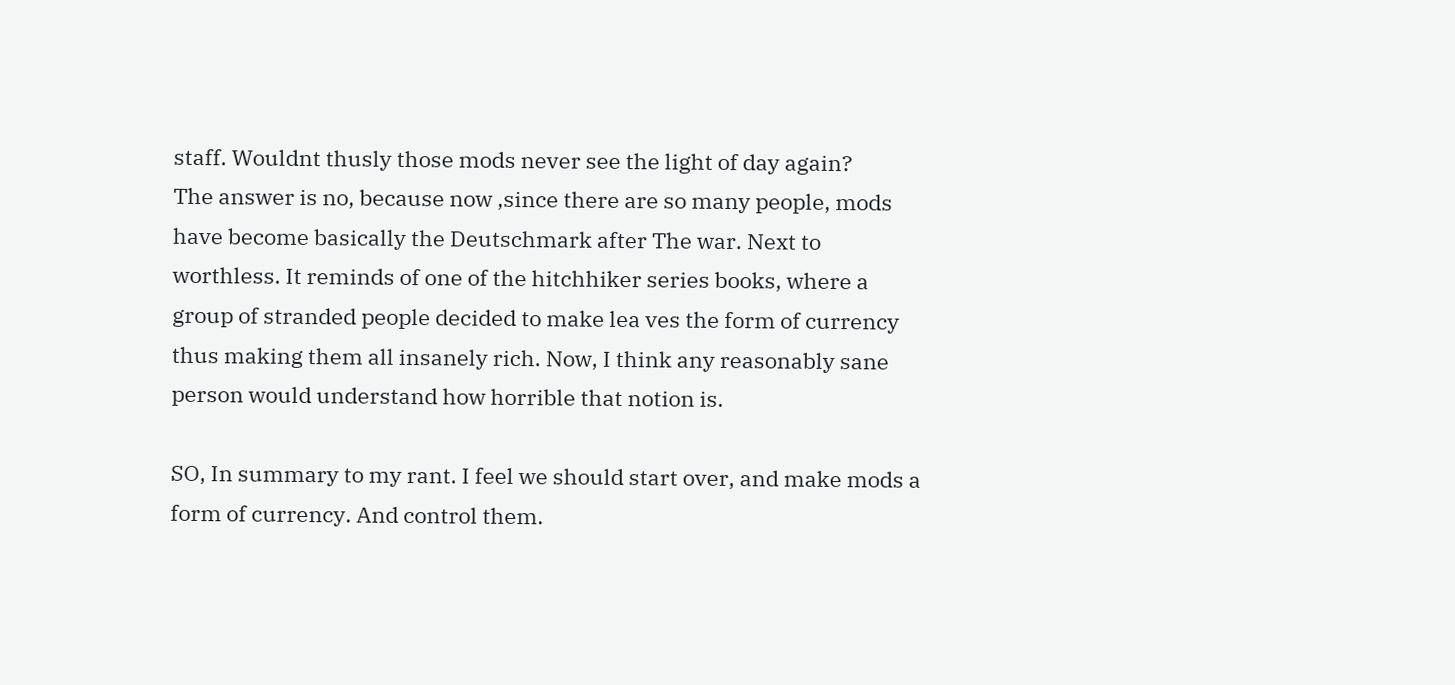staff. Wouldnt thusly those mods never see the light of day again?
The answer is no, because now ,since there are so many people, mods have become basically the Deutschmark after The war. Next to worthless. It reminds of one of the hitchhiker series books, where a group of stranded people decided to make lea ves the form of currency thus making them all insanely rich. Now, I think any reasonably sane person would understand how horrible that notion is.

SO, In summary to my rant. I feel we should start over, and make mods a form of currency. And control them.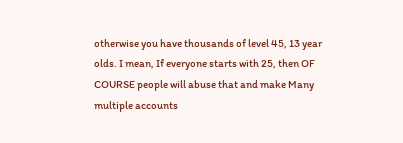otherwise you have thousands of level 45, 13 year olds. I mean, If everyone starts with 25, then OF COURSE people will abuse that and make Many multiple accounts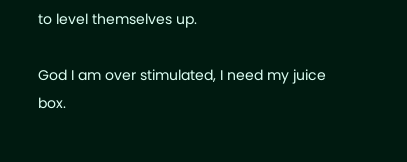to level themselves up.

God I am over stimulated, I need my juice box.